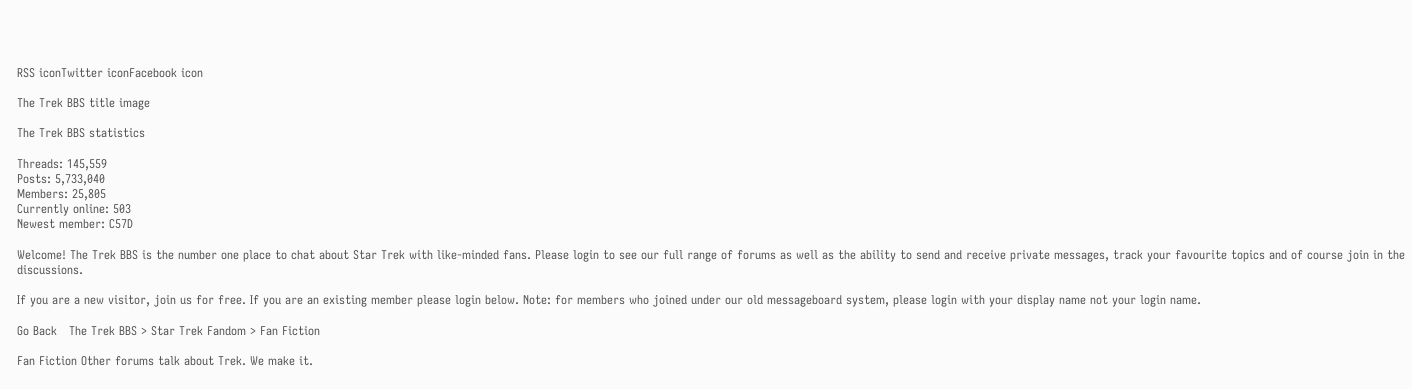RSS iconTwitter iconFacebook icon

The Trek BBS title image

The Trek BBS statistics

Threads: 145,559
Posts: 5,733,040
Members: 25,805
Currently online: 503
Newest member: C57D

Welcome! The Trek BBS is the number one place to chat about Star Trek with like-minded fans. Please login to see our full range of forums as well as the ability to send and receive private messages, track your favourite topics and of course join in the discussions.

If you are a new visitor, join us for free. If you are an existing member please login below. Note: for members who joined under our old messageboard system, please login with your display name not your login name.

Go Back   The Trek BBS > Star Trek Fandom > Fan Fiction

Fan Fiction Other forums talk about Trek. We make it.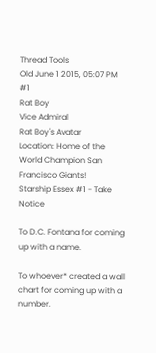Thread Tools
Old June 1 2015, 05:07 PM   #1
Rat Boy
Vice Admiral
Rat Boy's Avatar
Location: Home of the World Champion San Francisco Giants!
Starship Essex #1 - Take Notice

To D.C. Fontana for coming up with a name.

To whoever* created a wall chart for coming up with a number.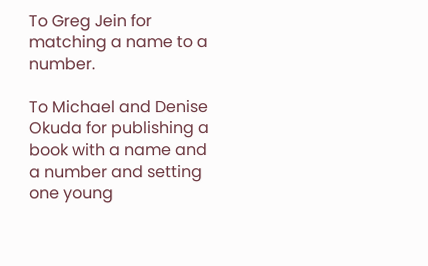To Greg Jein for matching a name to a number.

To Michael and Denise Okuda for publishing a book with a name and a number and setting one young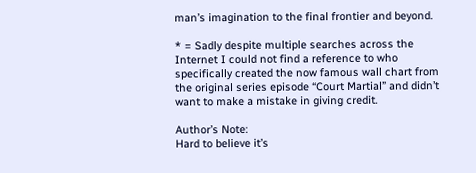man’s imagination to the final frontier and beyond.

* = Sadly despite multiple searches across the Internet I could not find a reference to who specifically created the now famous wall chart from the original series episode “Court Martial” and didn’t want to make a mistake in giving credit.

Author’s Note:
Hard to believe it’s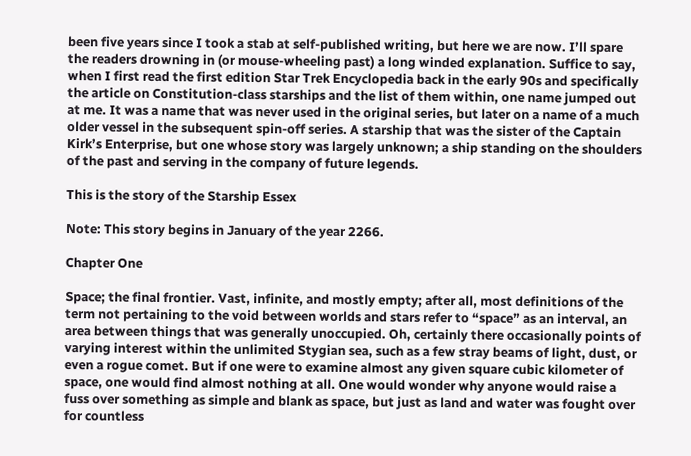been five years since I took a stab at self-published writing, but here we are now. I’ll spare the readers drowning in (or mouse-wheeling past) a long winded explanation. Suffice to say, when I first read the first edition Star Trek Encyclopedia back in the early 90s and specifically the article on Constitution-class starships and the list of them within, one name jumped out at me. It was a name that was never used in the original series, but later on a name of a much older vessel in the subsequent spin-off series. A starship that was the sister of the Captain Kirk’s Enterprise, but one whose story was largely unknown; a ship standing on the shoulders of the past and serving in the company of future legends.

This is the story of the Starship Essex

Note: This story begins in January of the year 2266.

Chapter One

Space; the final frontier. Vast, infinite, and mostly empty; after all, most definitions of the term not pertaining to the void between worlds and stars refer to “space” as an interval, an area between things that was generally unoccupied. Oh, certainly there occasionally points of varying interest within the unlimited Stygian sea, such as a few stray beams of light, dust, or even a rogue comet. But if one were to examine almost any given square cubic kilometer of space, one would find almost nothing at all. One would wonder why anyone would raise a fuss over something as simple and blank as space, but just as land and water was fought over for countless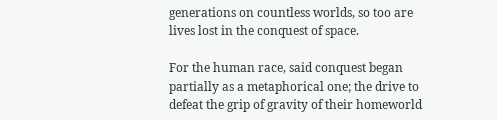generations on countless worlds, so too are lives lost in the conquest of space.

For the human race, said conquest began partially as a metaphorical one; the drive to defeat the grip of gravity of their homeworld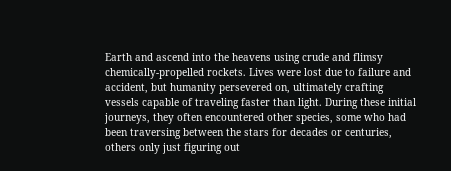Earth and ascend into the heavens using crude and flimsy chemically-propelled rockets. Lives were lost due to failure and accident, but humanity persevered on, ultimately crafting vessels capable of traveling faster than light. During these initial journeys, they often encountered other species, some who had been traversing between the stars for decades or centuries, others only just figuring out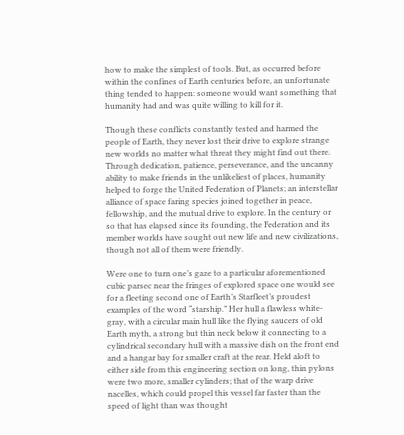how to make the simplest of tools. But, as occurred before within the confines of Earth centuries before, an unfortunate thing tended to happen: someone would want something that humanity had and was quite willing to kill for it.

Though these conflicts constantly tested and harmed the people of Earth, they never lost their drive to explore strange new worlds no matter what threat they might find out there. Through dedication, patience, perseverance, and the uncanny ability to make friends in the unlikeliest of places, humanity helped to forge the United Federation of Planets; an interstellar alliance of space faring species joined together in peace, fellowship, and the mutual drive to explore. In the century or so that has elapsed since its founding, the Federation and its member worlds have sought out new life and new civilizations, though not all of them were friendly.

Were one to turn one’s gaze to a particular aforementioned cubic parsec near the fringes of explored space one would see for a fleeting second one of Earth’s Starfleet’s proudest examples of the word “starship.” Her hull a flawless white-gray, with a circular main hull like the flying saucers of old Earth myth, a strong but thin neck below it connecting to a cylindrical secondary hull with a massive dish on the front end and a hangar bay for smaller craft at the rear. Held aloft to either side from this engineering section on long, thin pylons were two more, smaller cylinders; that of the warp drive nacelles, which could propel this vessel far faster than the speed of light than was thought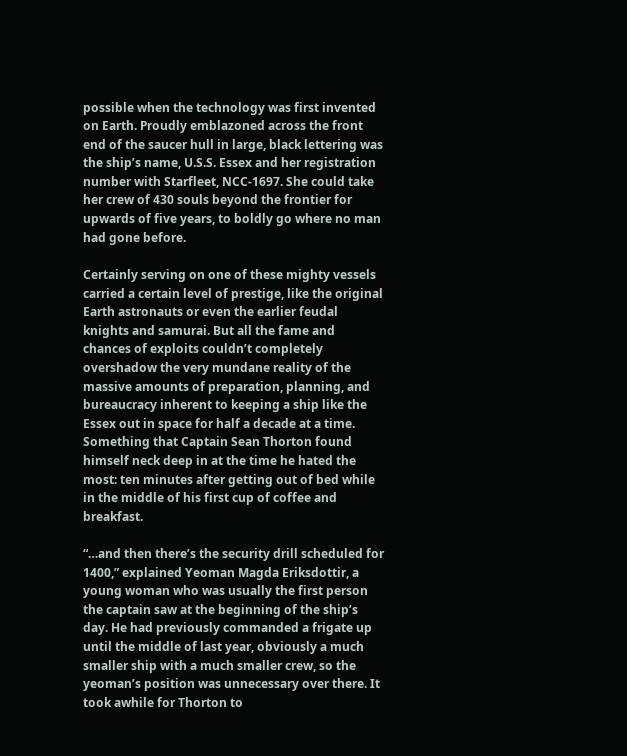possible when the technology was first invented on Earth. Proudly emblazoned across the front end of the saucer hull in large, black lettering was the ship’s name, U.S.S. Essex and her registration number with Starfleet, NCC-1697. She could take her crew of 430 souls beyond the frontier for upwards of five years, to boldly go where no man had gone before.

Certainly serving on one of these mighty vessels carried a certain level of prestige, like the original Earth astronauts or even the earlier feudal knights and samurai. But all the fame and chances of exploits couldn’t completely overshadow the very mundane reality of the massive amounts of preparation, planning, and bureaucracy inherent to keeping a ship like the Essex out in space for half a decade at a time. Something that Captain Sean Thorton found himself neck deep in at the time he hated the most: ten minutes after getting out of bed while in the middle of his first cup of coffee and breakfast.

“…and then there’s the security drill scheduled for 1400,” explained Yeoman Magda Eriksdottir, a young woman who was usually the first person the captain saw at the beginning of the ship’s day. He had previously commanded a frigate up until the middle of last year, obviously a much smaller ship with a much smaller crew, so the yeoman’s position was unnecessary over there. It took awhile for Thorton to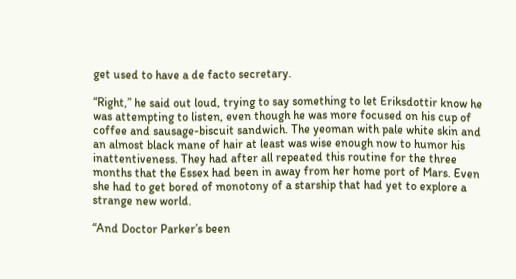get used to have a de facto secretary.

“Right,” he said out loud, trying to say something to let Eriksdottir know he was attempting to listen, even though he was more focused on his cup of coffee and sausage-biscuit sandwich. The yeoman with pale white skin and an almost black mane of hair at least was wise enough now to humor his inattentiveness. They had after all repeated this routine for the three months that the Essex had been in away from her home port of Mars. Even she had to get bored of monotony of a starship that had yet to explore a strange new world.

“And Doctor Parker’s been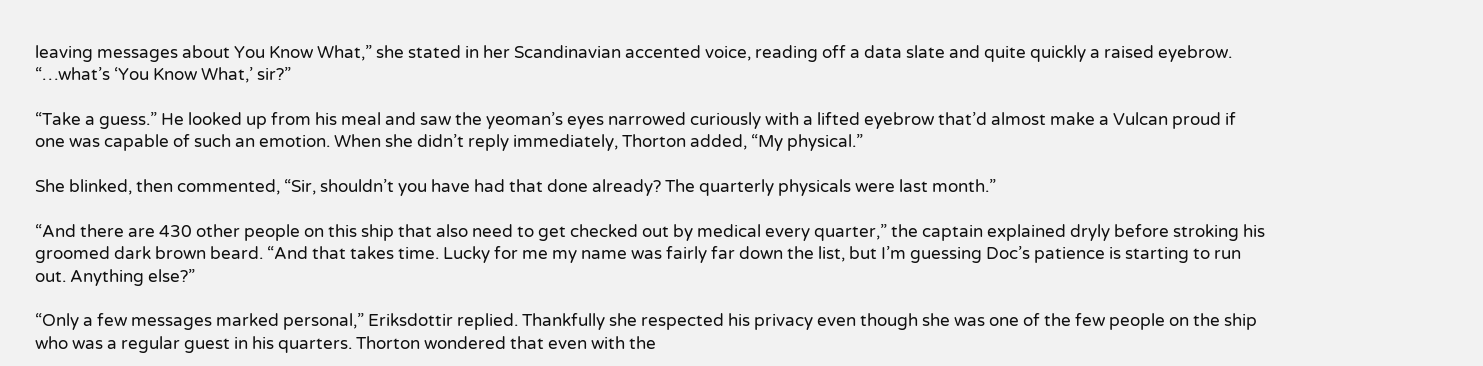leaving messages about You Know What,” she stated in her Scandinavian accented voice, reading off a data slate and quite quickly a raised eyebrow. “…what’s ‘You Know What,’ sir?”

“Take a guess.” He looked up from his meal and saw the yeoman’s eyes narrowed curiously with a lifted eyebrow that’d almost make a Vulcan proud if one was capable of such an emotion. When she didn’t reply immediately, Thorton added, “My physical.”

She blinked, then commented, “Sir, shouldn’t you have had that done already? The quarterly physicals were last month.”

“And there are 430 other people on this ship that also need to get checked out by medical every quarter,” the captain explained dryly before stroking his groomed dark brown beard. “And that takes time. Lucky for me my name was fairly far down the list, but I’m guessing Doc’s patience is starting to run out. Anything else?”

“Only a few messages marked personal,” Eriksdottir replied. Thankfully she respected his privacy even though she was one of the few people on the ship who was a regular guest in his quarters. Thorton wondered that even with the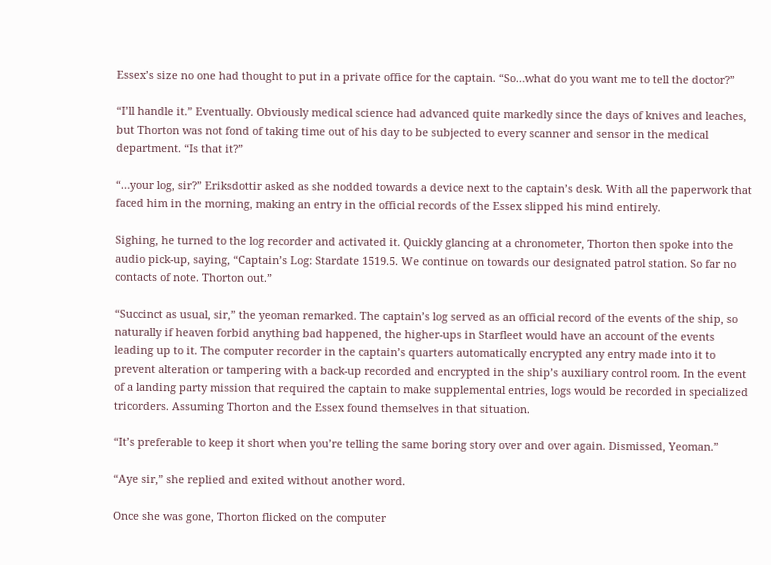Essex’s size no one had thought to put in a private office for the captain. “So…what do you want me to tell the doctor?”

“I’ll handle it.” Eventually. Obviously medical science had advanced quite markedly since the days of knives and leaches, but Thorton was not fond of taking time out of his day to be subjected to every scanner and sensor in the medical department. “Is that it?”

“…your log, sir?” Eriksdottir asked as she nodded towards a device next to the captain’s desk. With all the paperwork that faced him in the morning, making an entry in the official records of the Essex slipped his mind entirely.

Sighing, he turned to the log recorder and activated it. Quickly glancing at a chronometer, Thorton then spoke into the audio pick-up, saying, “Captain’s Log: Stardate 1519.5. We continue on towards our designated patrol station. So far no contacts of note. Thorton out.”

“Succinct as usual, sir,” the yeoman remarked. The captain’s log served as an official record of the events of the ship, so naturally if heaven forbid anything bad happened, the higher-ups in Starfleet would have an account of the events leading up to it. The computer recorder in the captain’s quarters automatically encrypted any entry made into it to prevent alteration or tampering with a back-up recorded and encrypted in the ship’s auxiliary control room. In the event of a landing party mission that required the captain to make supplemental entries, logs would be recorded in specialized tricorders. Assuming Thorton and the Essex found themselves in that situation.

“It’s preferable to keep it short when you’re telling the same boring story over and over again. Dismissed, Yeoman.”

“Aye sir,” she replied and exited without another word.

Once she was gone, Thorton flicked on the computer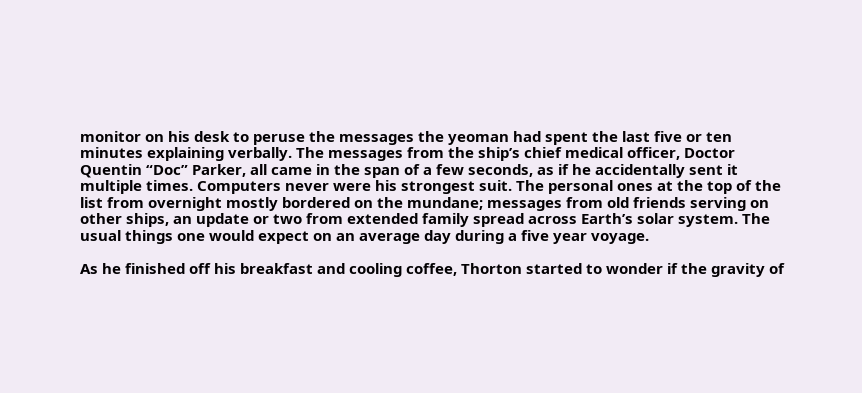monitor on his desk to peruse the messages the yeoman had spent the last five or ten minutes explaining verbally. The messages from the ship’s chief medical officer, Doctor Quentin “Doc” Parker, all came in the span of a few seconds, as if he accidentally sent it multiple times. Computers never were his strongest suit. The personal ones at the top of the list from overnight mostly bordered on the mundane; messages from old friends serving on other ships, an update or two from extended family spread across Earth’s solar system. The usual things one would expect on an average day during a five year voyage.

As he finished off his breakfast and cooling coffee, Thorton started to wonder if the gravity of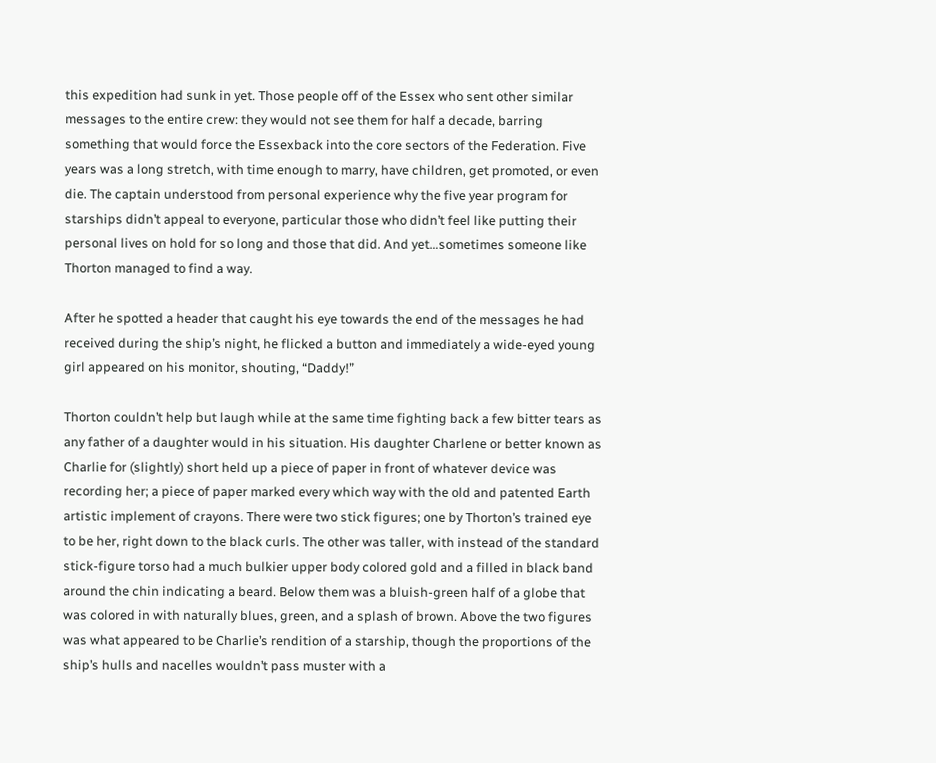this expedition had sunk in yet. Those people off of the Essex who sent other similar messages to the entire crew: they would not see them for half a decade, barring something that would force the Essexback into the core sectors of the Federation. Five years was a long stretch, with time enough to marry, have children, get promoted, or even die. The captain understood from personal experience why the five year program for starships didn’t appeal to everyone, particular those who didn’t feel like putting their personal lives on hold for so long and those that did. And yet…sometimes someone like Thorton managed to find a way.

After he spotted a header that caught his eye towards the end of the messages he had received during the ship’s night, he flicked a button and immediately a wide-eyed young girl appeared on his monitor, shouting, “Daddy!”

Thorton couldn’t help but laugh while at the same time fighting back a few bitter tears as any father of a daughter would in his situation. His daughter Charlene or better known as Charlie for (slightly) short held up a piece of paper in front of whatever device was recording her; a piece of paper marked every which way with the old and patented Earth artistic implement of crayons. There were two stick figures; one by Thorton’s trained eye to be her, right down to the black curls. The other was taller, with instead of the standard stick-figure torso had a much bulkier upper body colored gold and a filled in black band around the chin indicating a beard. Below them was a bluish-green half of a globe that was colored in with naturally blues, green, and a splash of brown. Above the two figures was what appeared to be Charlie’s rendition of a starship, though the proportions of the ship’s hulls and nacelles wouldn’t pass muster with a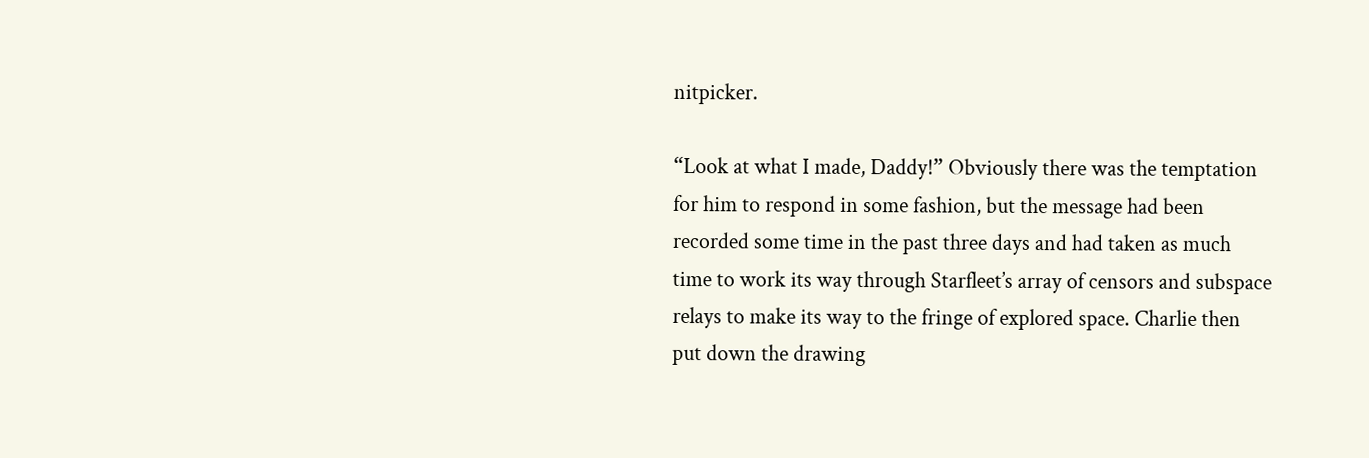nitpicker.

“Look at what I made, Daddy!” Obviously there was the temptation for him to respond in some fashion, but the message had been recorded some time in the past three days and had taken as much time to work its way through Starfleet’s array of censors and subspace relays to make its way to the fringe of explored space. Charlie then put down the drawing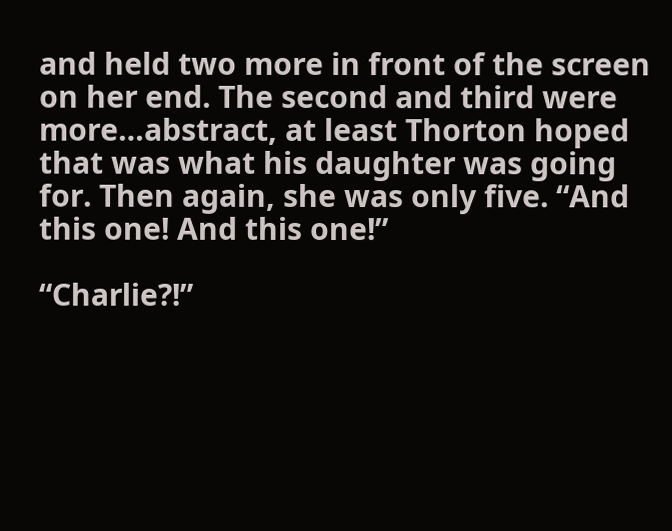and held two more in front of the screen on her end. The second and third were more…abstract, at least Thorton hoped that was what his daughter was going for. Then again, she was only five. “And this one! And this one!”

“Charlie?!”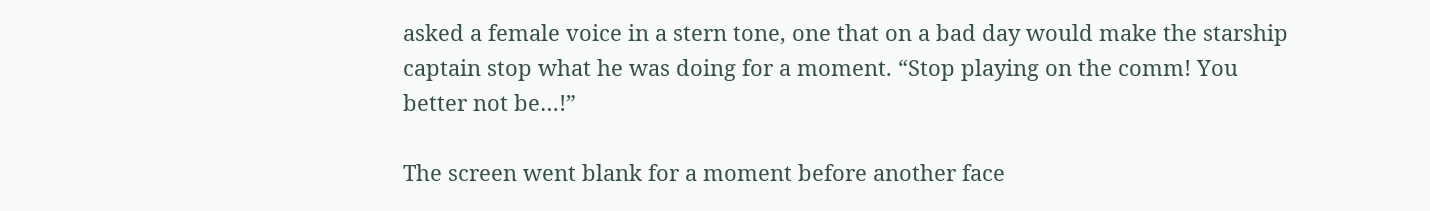asked a female voice in a stern tone, one that on a bad day would make the starship captain stop what he was doing for a moment. “Stop playing on the comm! You better not be…!”

The screen went blank for a moment before another face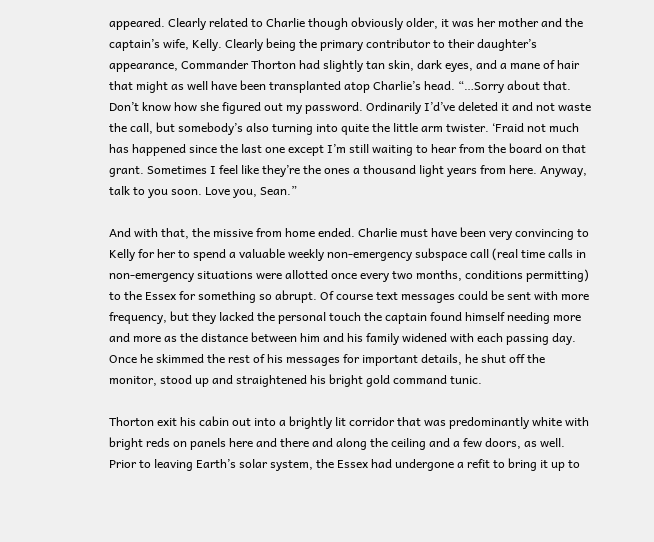appeared. Clearly related to Charlie though obviously older, it was her mother and the captain’s wife, Kelly. Clearly being the primary contributor to their daughter’s appearance, Commander Thorton had slightly tan skin, dark eyes, and a mane of hair that might as well have been transplanted atop Charlie’s head. “…Sorry about that. Don’t know how she figured out my password. Ordinarily I’d’ve deleted it and not waste the call, but somebody’s also turning into quite the little arm twister. ‘Fraid not much has happened since the last one except I’m still waiting to hear from the board on that grant. Sometimes I feel like they’re the ones a thousand light years from here. Anyway, talk to you soon. Love you, Sean.”

And with that, the missive from home ended. Charlie must have been very convincing to Kelly for her to spend a valuable weekly non-emergency subspace call (real time calls in non-emergency situations were allotted once every two months, conditions permitting) to the Essex for something so abrupt. Of course text messages could be sent with more frequency, but they lacked the personal touch the captain found himself needing more and more as the distance between him and his family widened with each passing day. Once he skimmed the rest of his messages for important details, he shut off the monitor, stood up and straightened his bright gold command tunic.

Thorton exit his cabin out into a brightly lit corridor that was predominantly white with bright reds on panels here and there and along the ceiling and a few doors, as well. Prior to leaving Earth’s solar system, the Essex had undergone a refit to bring it up to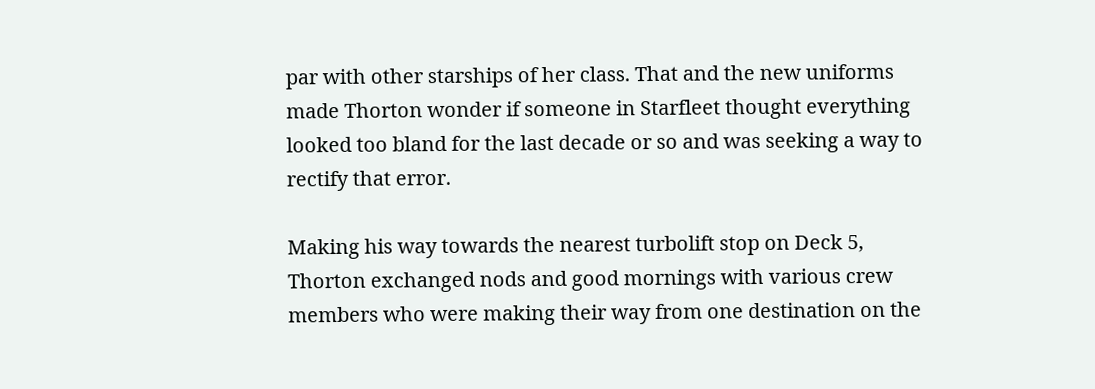par with other starships of her class. That and the new uniforms made Thorton wonder if someone in Starfleet thought everything looked too bland for the last decade or so and was seeking a way to rectify that error.

Making his way towards the nearest turbolift stop on Deck 5, Thorton exchanged nods and good mornings with various crew members who were making their way from one destination on the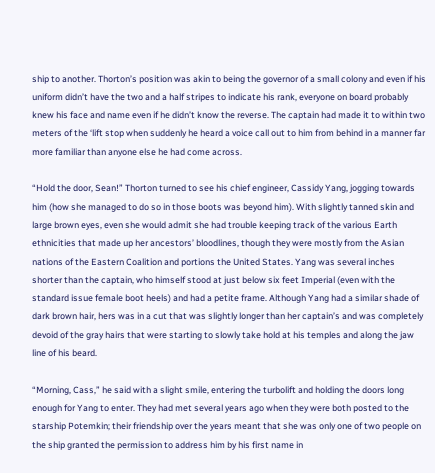ship to another. Thorton’s position was akin to being the governor of a small colony and even if his uniform didn’t have the two and a half stripes to indicate his rank, everyone on board probably knew his face and name even if he didn’t know the reverse. The captain had made it to within two meters of the ‘lift stop when suddenly he heard a voice call out to him from behind in a manner far more familiar than anyone else he had come across.

“Hold the door, Sean!” Thorton turned to see his chief engineer, Cassidy Yang, jogging towards him (how she managed to do so in those boots was beyond him). With slightly tanned skin and large brown eyes, even she would admit she had trouble keeping track of the various Earth ethnicities that made up her ancestors’ bloodlines, though they were mostly from the Asian nations of the Eastern Coalition and portions the United States. Yang was several inches shorter than the captain, who himself stood at just below six feet Imperial (even with the standard issue female boot heels) and had a petite frame. Although Yang had a similar shade of dark brown hair, hers was in a cut that was slightly longer than her captain’s and was completely devoid of the gray hairs that were starting to slowly take hold at his temples and along the jaw line of his beard.

“Morning, Cass,” he said with a slight smile, entering the turbolift and holding the doors long enough for Yang to enter. They had met several years ago when they were both posted to the starship Potemkin; their friendship over the years meant that she was only one of two people on the ship granted the permission to address him by his first name in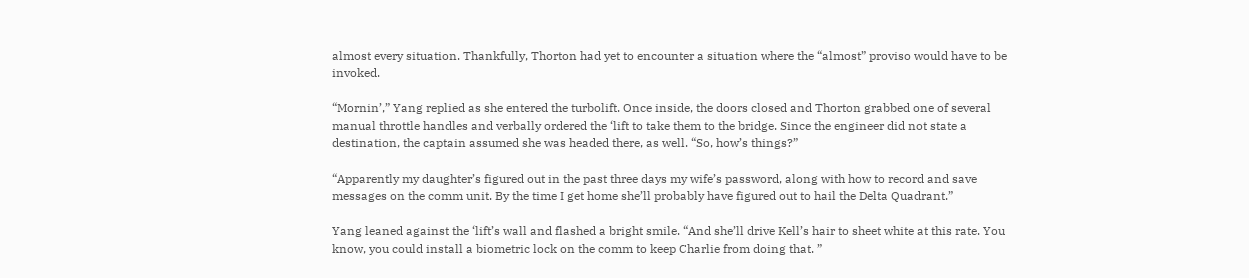almost every situation. Thankfully, Thorton had yet to encounter a situation where the “almost” proviso would have to be invoked.

“Mornin’,” Yang replied as she entered the turbolift. Once inside, the doors closed and Thorton grabbed one of several manual throttle handles and verbally ordered the ‘lift to take them to the bridge. Since the engineer did not state a destination, the captain assumed she was headed there, as well. “So, how’s things?”

“Apparently my daughter’s figured out in the past three days my wife’s password, along with how to record and save messages on the comm unit. By the time I get home she’ll probably have figured out to hail the Delta Quadrant.”

Yang leaned against the ‘lift’s wall and flashed a bright smile. “And she’ll drive Kell’s hair to sheet white at this rate. You know, you could install a biometric lock on the comm to keep Charlie from doing that. ”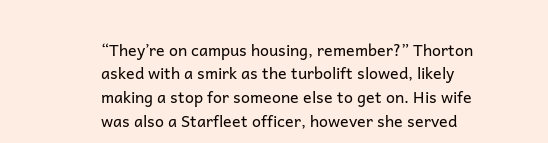“They’re on campus housing, remember?” Thorton asked with a smirk as the turbolift slowed, likely making a stop for someone else to get on. His wife was also a Starfleet officer, however she served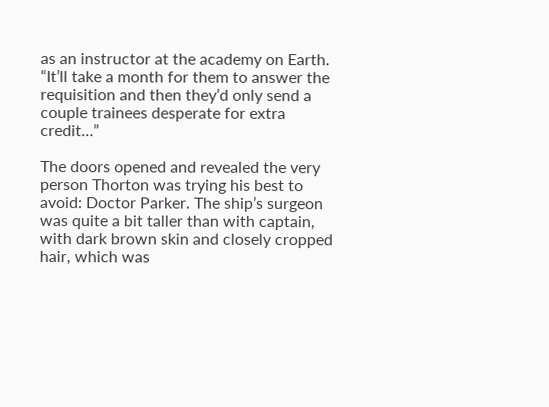as an instructor at the academy on Earth. “It’ll take a month for them to answer the requisition and then they’d only send a couple trainees desperate for extra credit…”

The doors opened and revealed the very person Thorton was trying his best to avoid: Doctor Parker. The ship’s surgeon was quite a bit taller than with captain, with dark brown skin and closely cropped hair, which was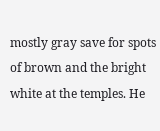mostly gray save for spots of brown and the bright white at the temples. He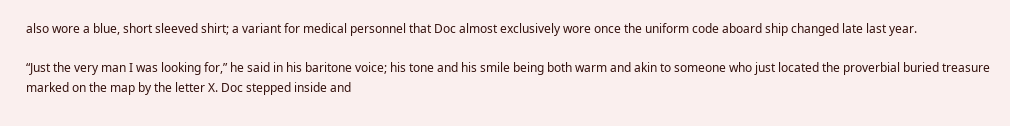also wore a blue, short sleeved shirt; a variant for medical personnel that Doc almost exclusively wore once the uniform code aboard ship changed late last year.

“Just the very man I was looking for,” he said in his baritone voice; his tone and his smile being both warm and akin to someone who just located the proverbial buried treasure marked on the map by the letter X. Doc stepped inside and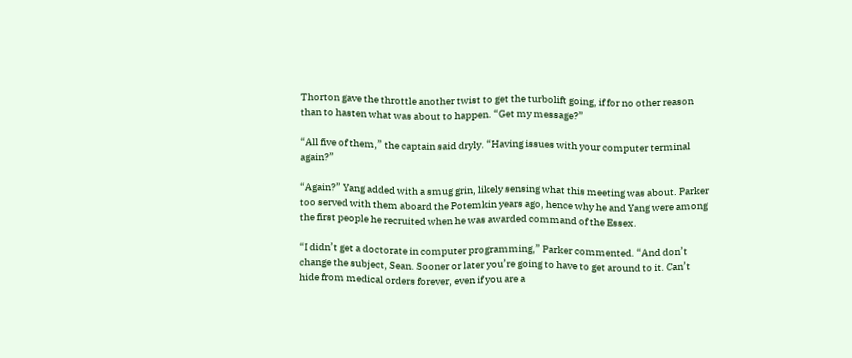Thorton gave the throttle another twist to get the turbolift going, if for no other reason than to hasten what was about to happen. “Get my message?”

“All five of them,” the captain said dryly. “Having issues with your computer terminal again?”

“Again?” Yang added with a smug grin, likely sensing what this meeting was about. Parker too served with them aboard the Potemkin years ago, hence why he and Yang were among the first people he recruited when he was awarded command of the Essex.

“I didn’t get a doctorate in computer programming,” Parker commented. “And don’t change the subject, Sean. Sooner or later you’re going to have to get around to it. Can’t hide from medical orders forever, even if you are a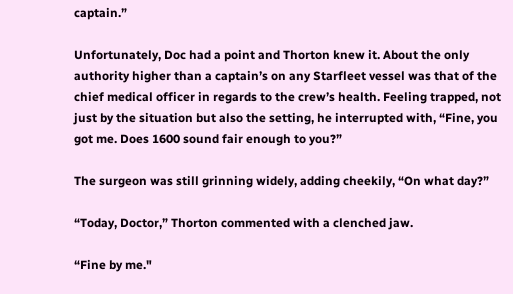captain.”

Unfortunately, Doc had a point and Thorton knew it. About the only authority higher than a captain’s on any Starfleet vessel was that of the chief medical officer in regards to the crew’s health. Feeling trapped, not just by the situation but also the setting, he interrupted with, “Fine, you got me. Does 1600 sound fair enough to you?”

The surgeon was still grinning widely, adding cheekily, “On what day?”

“Today, Doctor,” Thorton commented with a clenched jaw.

“Fine by me."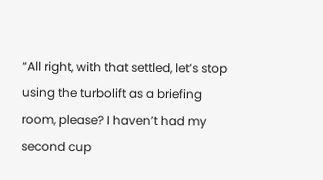“All right, with that settled, let’s stop using the turbolift as a briefing room, please? I haven’t had my second cup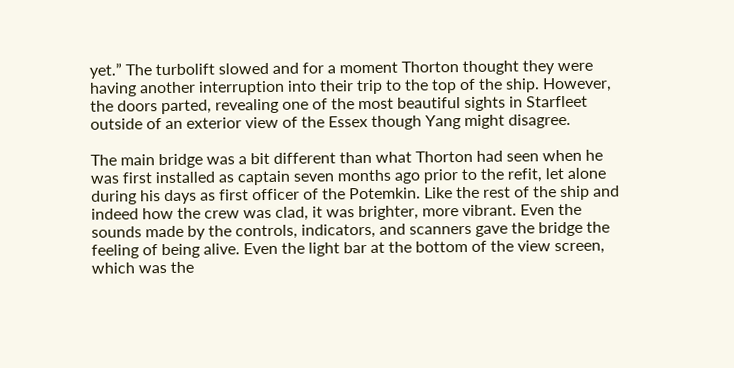yet.” The turbolift slowed and for a moment Thorton thought they were having another interruption into their trip to the top of the ship. However, the doors parted, revealing one of the most beautiful sights in Starfleet outside of an exterior view of the Essex though Yang might disagree.

The main bridge was a bit different than what Thorton had seen when he was first installed as captain seven months ago prior to the refit, let alone during his days as first officer of the Potemkin. Like the rest of the ship and indeed how the crew was clad, it was brighter, more vibrant. Even the sounds made by the controls, indicators, and scanners gave the bridge the feeling of being alive. Even the light bar at the bottom of the view screen, which was the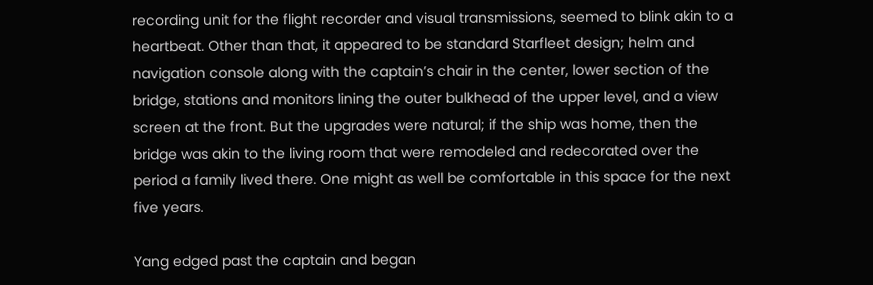recording unit for the flight recorder and visual transmissions, seemed to blink akin to a heartbeat. Other than that, it appeared to be standard Starfleet design; helm and navigation console along with the captain’s chair in the center, lower section of the bridge, stations and monitors lining the outer bulkhead of the upper level, and a view screen at the front. But the upgrades were natural; if the ship was home, then the bridge was akin to the living room that were remodeled and redecorated over the period a family lived there. One might as well be comfortable in this space for the next five years.

Yang edged past the captain and began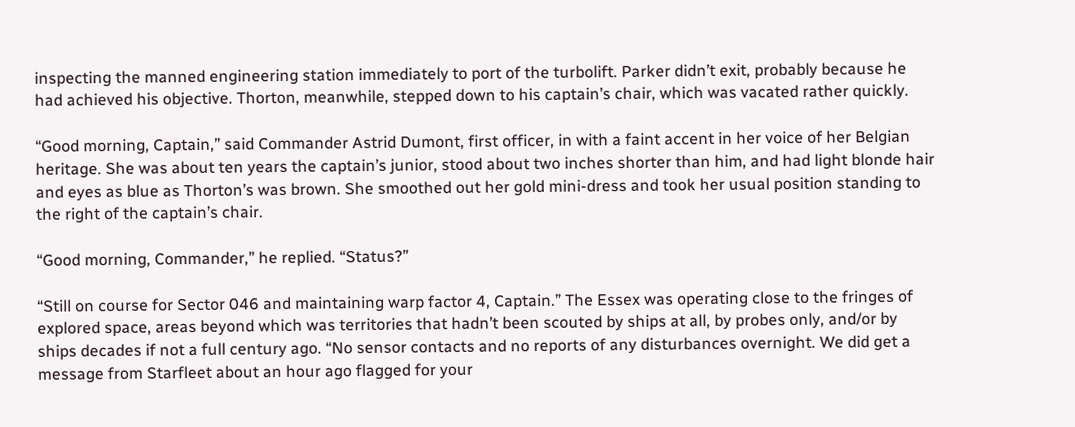inspecting the manned engineering station immediately to port of the turbolift. Parker didn’t exit, probably because he had achieved his objective. Thorton, meanwhile, stepped down to his captain’s chair, which was vacated rather quickly.

“Good morning, Captain,” said Commander Astrid Dumont, first officer, in with a faint accent in her voice of her Belgian heritage. She was about ten years the captain’s junior, stood about two inches shorter than him, and had light blonde hair and eyes as blue as Thorton’s was brown. She smoothed out her gold mini-dress and took her usual position standing to the right of the captain’s chair.

“Good morning, Commander,” he replied. “Status?”

“Still on course for Sector 046 and maintaining warp factor 4, Captain.” The Essex was operating close to the fringes of explored space, areas beyond which was territories that hadn’t been scouted by ships at all, by probes only, and/or by ships decades if not a full century ago. “No sensor contacts and no reports of any disturbances overnight. We did get a message from Starfleet about an hour ago flagged for your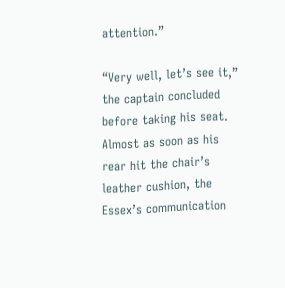attention.”

“Very well, let’s see it,” the captain concluded before taking his seat. Almost as soon as his rear hit the chair’s leather cushion, the Essex’s communication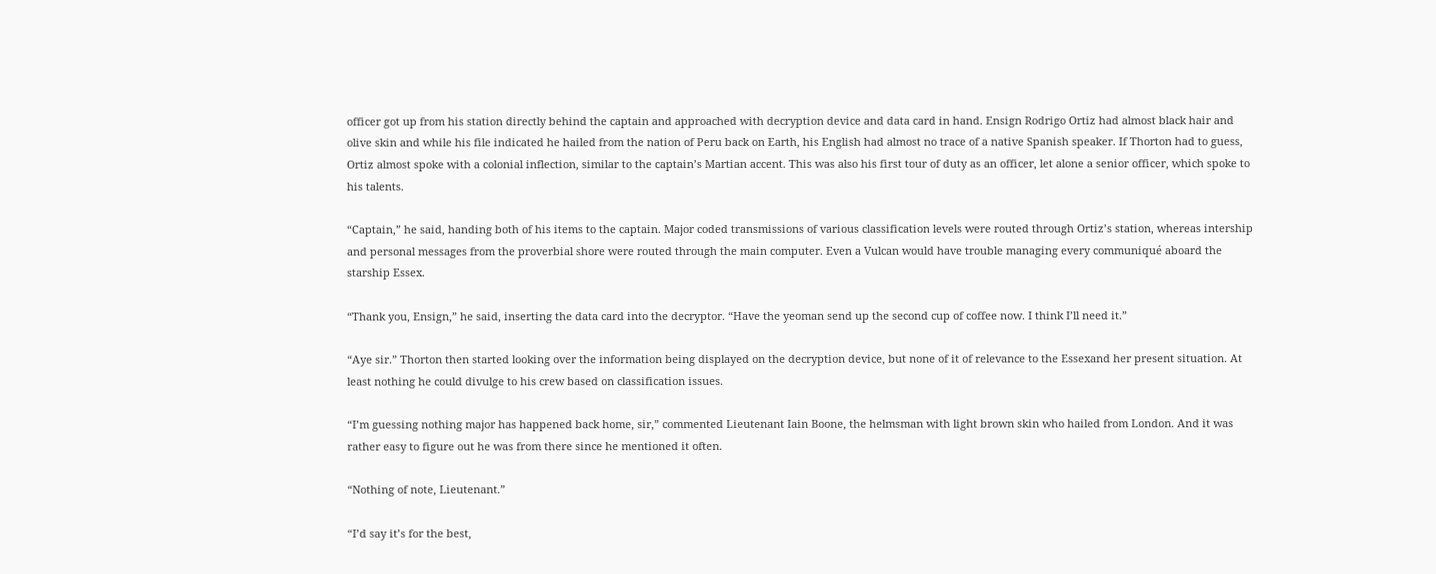officer got up from his station directly behind the captain and approached with decryption device and data card in hand. Ensign Rodrigo Ortiz had almost black hair and olive skin and while his file indicated he hailed from the nation of Peru back on Earth, his English had almost no trace of a native Spanish speaker. If Thorton had to guess, Ortiz almost spoke with a colonial inflection, similar to the captain’s Martian accent. This was also his first tour of duty as an officer, let alone a senior officer, which spoke to his talents.

“Captain,” he said, handing both of his items to the captain. Major coded transmissions of various classification levels were routed through Ortiz’s station, whereas intership and personal messages from the proverbial shore were routed through the main computer. Even a Vulcan would have trouble managing every communiqué aboard the starship Essex.

“Thank you, Ensign,” he said, inserting the data card into the decryptor. “Have the yeoman send up the second cup of coffee now. I think I’ll need it.”

“Aye sir.” Thorton then started looking over the information being displayed on the decryption device, but none of it of relevance to the Essexand her present situation. At least nothing he could divulge to his crew based on classification issues.

“I’m guessing nothing major has happened back home, sir,” commented Lieutenant Iain Boone, the helmsman with light brown skin who hailed from London. And it was rather easy to figure out he was from there since he mentioned it often.

“Nothing of note, Lieutenant.”

“I’d say it’s for the best,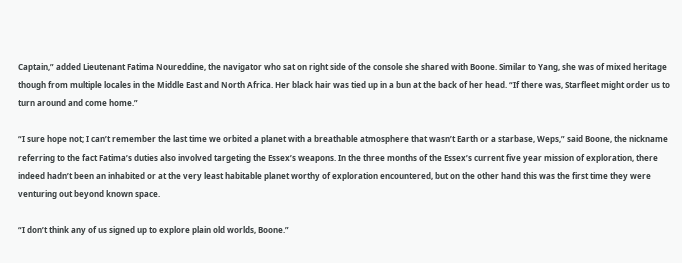Captain,” added Lieutenant Fatima Noureddine, the navigator who sat on right side of the console she shared with Boone. Similar to Yang, she was of mixed heritage though from multiple locales in the Middle East and North Africa. Her black hair was tied up in a bun at the back of her head. “If there was, Starfleet might order us to turn around and come home.”

“I sure hope not; I can’t remember the last time we orbited a planet with a breathable atmosphere that wasn’t Earth or a starbase, Weps,” said Boone, the nickname referring to the fact Fatima’s duties also involved targeting the Essex’s weapons. In the three months of the Essex’s current five year mission of exploration, there indeed hadn’t been an inhabited or at the very least habitable planet worthy of exploration encountered, but on the other hand this was the first time they were venturing out beyond known space.

“I don’t think any of us signed up to explore plain old worlds, Boone.”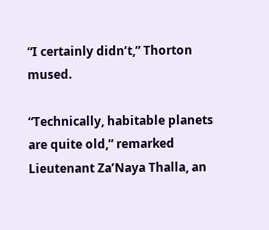“I certainly didn’t,” Thorton mused.

“Technically, habitable planets are quite old,” remarked Lieutenant Za’Naya Thalla, an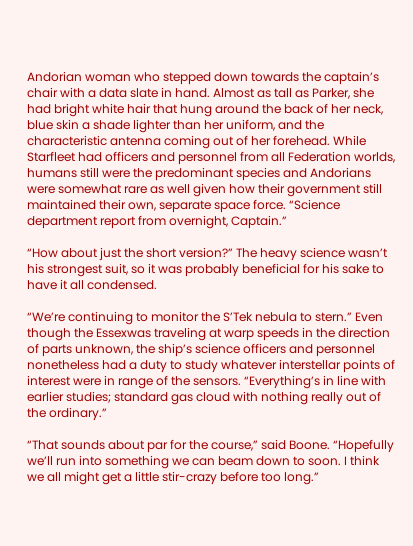Andorian woman who stepped down towards the captain’s chair with a data slate in hand. Almost as tall as Parker, she had bright white hair that hung around the back of her neck, blue skin a shade lighter than her uniform, and the characteristic antenna coming out of her forehead. While Starfleet had officers and personnel from all Federation worlds, humans still were the predominant species and Andorians were somewhat rare as well given how their government still maintained their own, separate space force. “Science department report from overnight, Captain.”

“How about just the short version?” The heavy science wasn’t his strongest suit, so it was probably beneficial for his sake to have it all condensed.

“We’re continuing to monitor the S’Tek nebula to stern.” Even though the Essexwas traveling at warp speeds in the direction of parts unknown, the ship’s science officers and personnel nonetheless had a duty to study whatever interstellar points of interest were in range of the sensors. “Everything’s in line with earlier studies; standard gas cloud with nothing really out of the ordinary.”

“That sounds about par for the course,” said Boone. “Hopefully we’ll run into something we can beam down to soon. I think we all might get a little stir-crazy before too long.”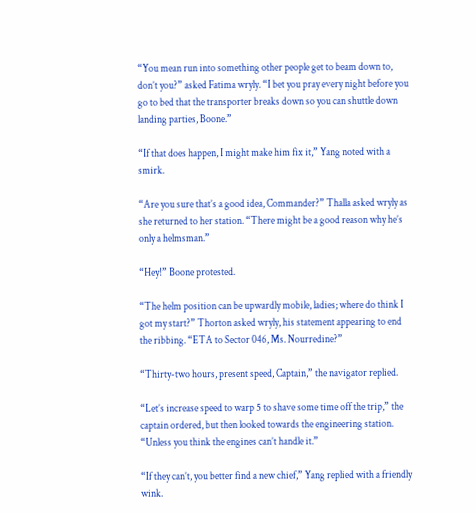“You mean run into something other people get to beam down to, don’t you?” asked Fatima wryly. “I bet you pray every night before you go to bed that the transporter breaks down so you can shuttle down landing parties, Boone.”

“If that does happen, I might make him fix it,” Yang noted with a smirk.

“Are you sure that’s a good idea, Commander?” Thalla asked wryly as she returned to her station. “There might be a good reason why he’s only a helmsman.”

“Hey!” Boone protested.

“The helm position can be upwardly mobile, ladies; where do think I got my start?” Thorton asked wryly, his statement appearing to end the ribbing. “ETA to Sector 046, Ms. Nourredine?”

“Thirty-two hours, present speed, Captain,” the navigator replied.

“Let’s increase speed to warp 5 to shave some time off the trip,” the captain ordered, but then looked towards the engineering station. “Unless you think the engines can’t handle it.”

“If they can’t, you better find a new chief,” Yang replied with a friendly wink.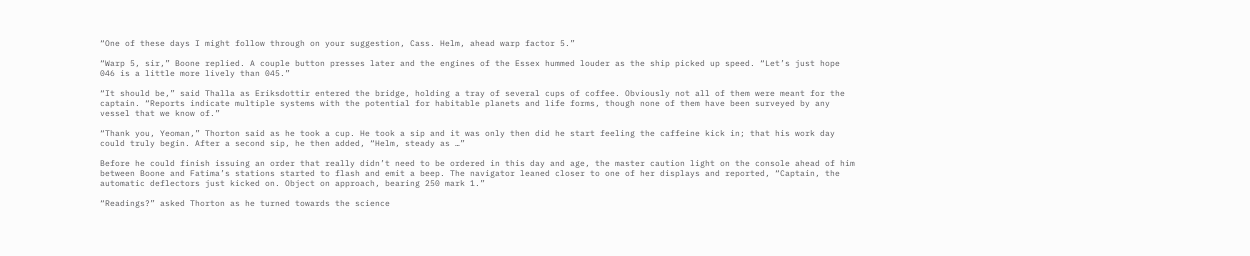“One of these days I might follow through on your suggestion, Cass. Helm, ahead warp factor 5.”

“Warp 5, sir,” Boone replied. A couple button presses later and the engines of the Essex hummed louder as the ship picked up speed. “Let’s just hope 046 is a little more lively than 045.”

“It should be,” said Thalla as Eriksdottir entered the bridge, holding a tray of several cups of coffee. Obviously not all of them were meant for the captain. “Reports indicate multiple systems with the potential for habitable planets and life forms, though none of them have been surveyed by any vessel that we know of.”

“Thank you, Yeoman,” Thorton said as he took a cup. He took a sip and it was only then did he start feeling the caffeine kick in; that his work day could truly begin. After a second sip, he then added, “Helm, steady as …”

Before he could finish issuing an order that really didn’t need to be ordered in this day and age, the master caution light on the console ahead of him between Boone and Fatima’s stations started to flash and emit a beep. The navigator leaned closer to one of her displays and reported, “Captain, the automatic deflectors just kicked on. Object on approach, bearing 250 mark 1.”

“Readings?” asked Thorton as he turned towards the science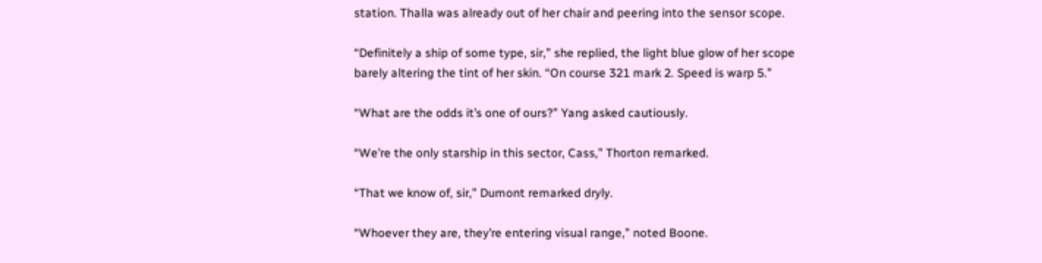station. Thalla was already out of her chair and peering into the sensor scope.

“Definitely a ship of some type, sir,” she replied, the light blue glow of her scope barely altering the tint of her skin. “On course 321 mark 2. Speed is warp 5.”

“What are the odds it’s one of ours?” Yang asked cautiously.

“We’re the only starship in this sector, Cass,” Thorton remarked.

“That we know of, sir,” Dumont remarked dryly.

“Whoever they are, they’re entering visual range,” noted Boone.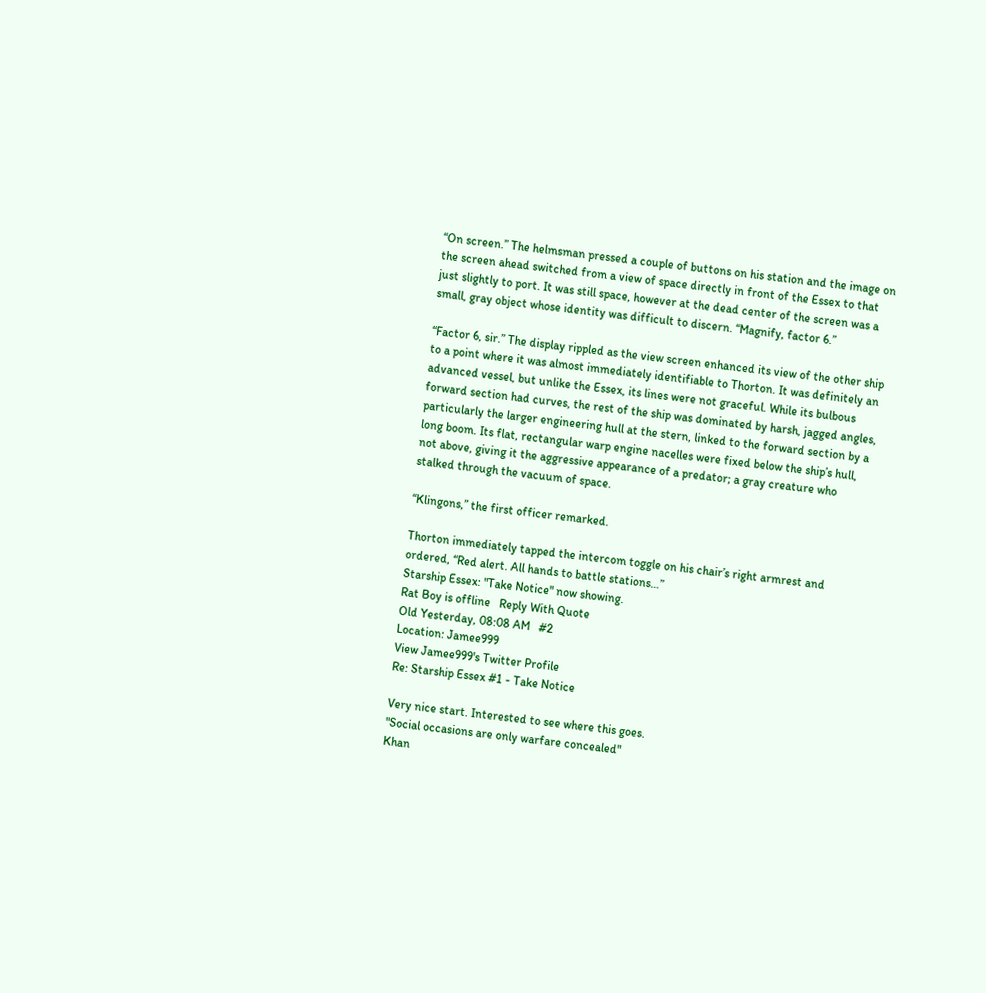“On screen.” The helmsman pressed a couple of buttons on his station and the image on the screen ahead switched from a view of space directly in front of the Essex to that just slightly to port. It was still space, however at the dead center of the screen was a small, gray object whose identity was difficult to discern. “Magnify, factor 6.”

“Factor 6, sir.” The display rippled as the view screen enhanced its view of the other ship to a point where it was almost immediately identifiable to Thorton. It was definitely an advanced vessel, but unlike the Essex, its lines were not graceful. While its bulbous forward section had curves, the rest of the ship was dominated by harsh, jagged angles, particularly the larger engineering hull at the stern, linked to the forward section by a long boom. Its flat, rectangular warp engine nacelles were fixed below the ship’s hull, not above, giving it the aggressive appearance of a predator; a gray creature who stalked through the vacuum of space.

“Klingons,” the first officer remarked.

Thorton immediately tapped the intercom toggle on his chair’s right armrest and ordered, “Red alert. All hands to battle stations…”
Starship Essex: "Take Notice" now showing.
Rat Boy is offline   Reply With Quote
Old Yesterday, 08:08 AM   #2
Location: Jamee999
View Jamee999's Twitter Profile
Re: Starship Essex #1 - Take Notice

Very nice start. Interested to see where this goes.
"Social occasions are only warfare concealed"
Khan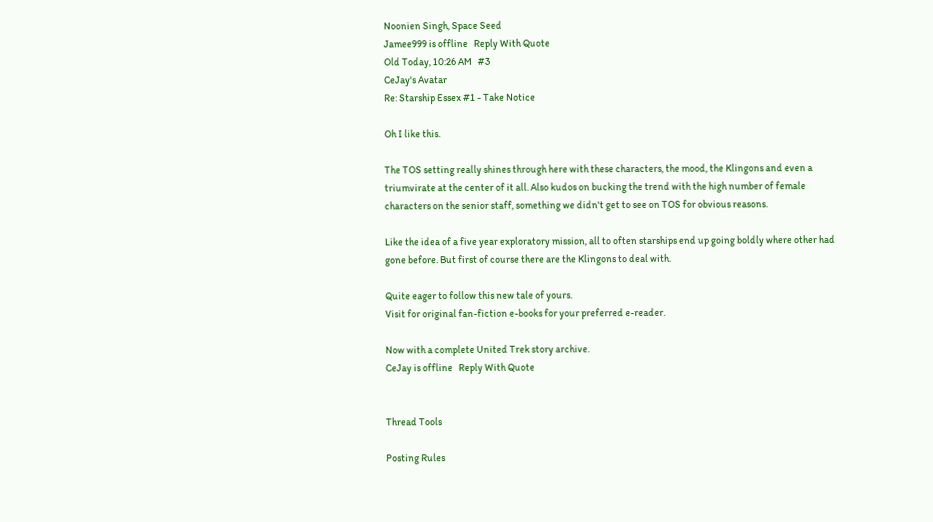Noonien Singh, Space Seed
Jamee999 is offline   Reply With Quote
Old Today, 10:26 AM   #3
CeJay's Avatar
Re: Starship Essex #1 - Take Notice

Oh I like this.

The TOS setting really shines through here with these characters, the mood, the Klingons and even a triumvirate at the center of it all. Also kudos on bucking the trend with the high number of female characters on the senior staff, something we didn't get to see on TOS for obvious reasons.

Like the idea of a five year exploratory mission, all to often starships end up going boldly where other had gone before. But first of course there are the Klingons to deal with.

Quite eager to follow this new tale of yours.
Visit for original fan-fiction e-books for your preferred e-reader.

Now with a complete United Trek story archive.
CeJay is offline   Reply With Quote


Thread Tools

Posting Rules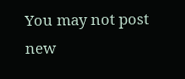You may not post new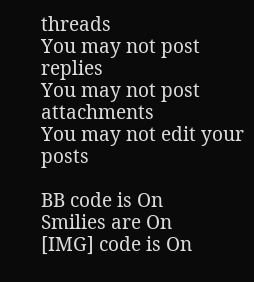threads
You may not post replies
You may not post attachments
You may not edit your posts

BB code is On
Smilies are On
[IMG] code is On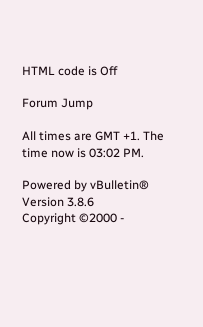HTML code is Off

Forum Jump

All times are GMT +1. The time now is 03:02 PM.

Powered by vBulletin® Version 3.8.6
Copyright ©2000 -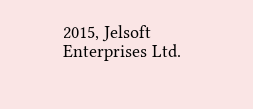2015, Jelsoft Enterprises Ltd.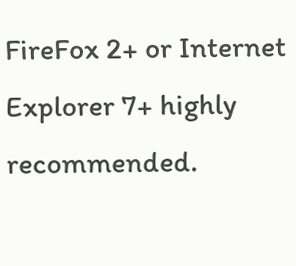FireFox 2+ or Internet Explorer 7+ highly recommended.